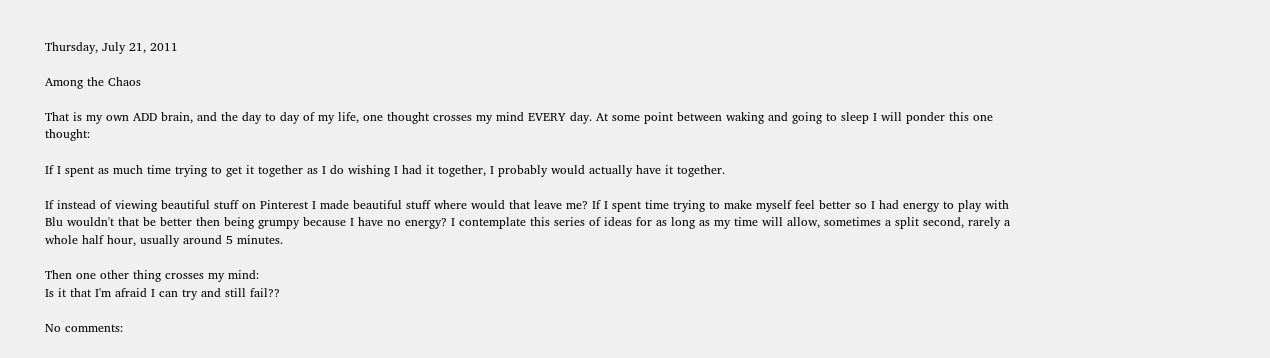Thursday, July 21, 2011

Among the Chaos

That is my own ADD brain, and the day to day of my life, one thought crosses my mind EVERY day. At some point between waking and going to sleep I will ponder this one thought:

If I spent as much time trying to get it together as I do wishing I had it together, I probably would actually have it together.

If instead of viewing beautiful stuff on Pinterest I made beautiful stuff where would that leave me? If I spent time trying to make myself feel better so I had energy to play with Blu wouldn't that be better then being grumpy because I have no energy? I contemplate this series of ideas for as long as my time will allow, sometimes a split second, rarely a whole half hour, usually around 5 minutes.

Then one other thing crosses my mind:
Is it that I'm afraid I can try and still fail??

No comments: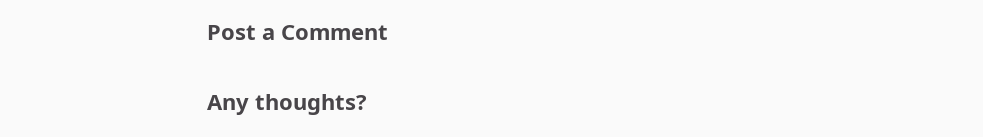Post a Comment

Any thoughts?